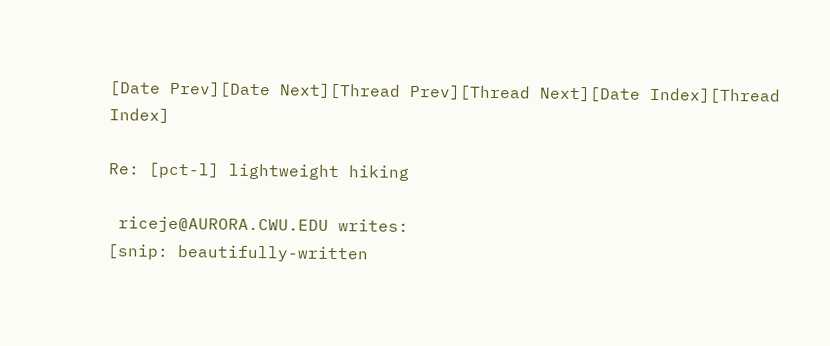[Date Prev][Date Next][Thread Prev][Thread Next][Date Index][Thread Index]

Re: [pct-l] lightweight hiking

 riceje@AURORA.CWU.EDU writes:
[snip: beautifully-written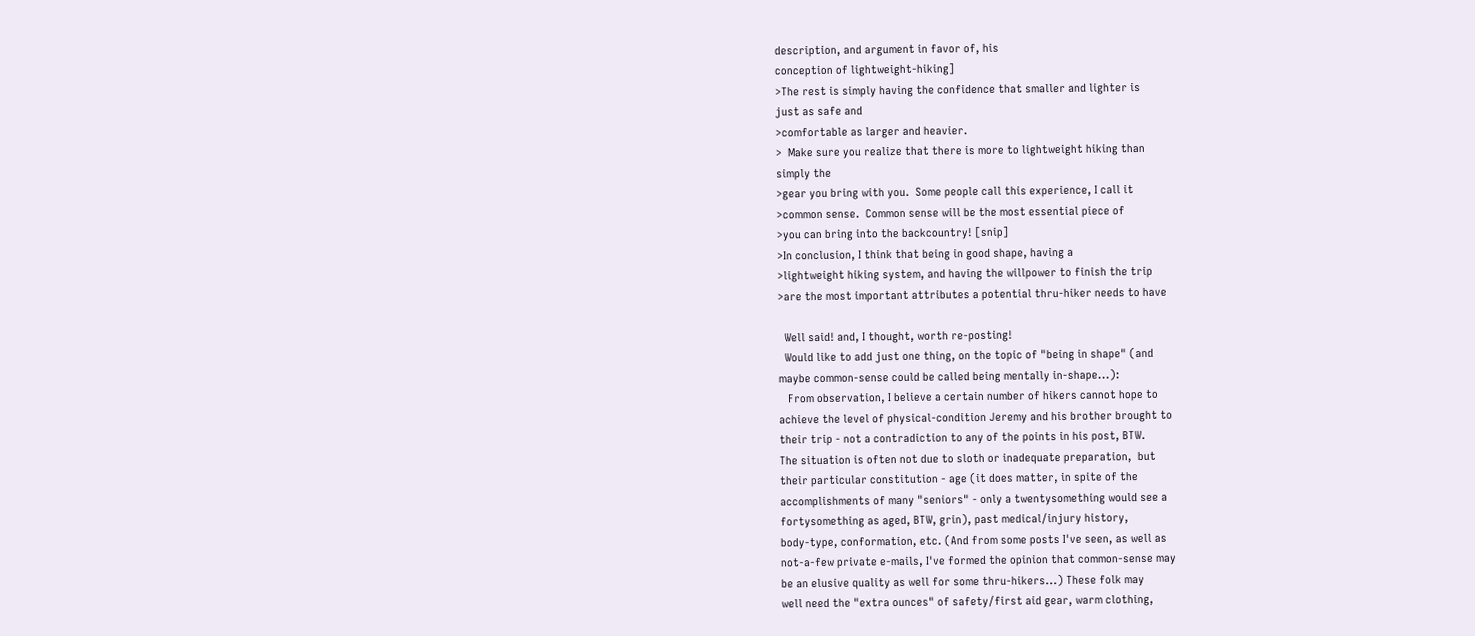description, and argument in favor of, his
conception of lightweight-hiking]
>The rest is simply having the confidence that smaller and lighter is
just as safe and
>comfortable as larger and heavier.
>  Make sure you realize that there is more to lightweight hiking than
simply the
>gear you bring with you.  Some people call this experience, I call it
>common sense.  Common sense will be the most essential piece of
>you can bring into the backcountry! [snip]
>In conclusion, I think that being in good shape, having a
>lightweight hiking system, and having the willpower to finish the trip
>are the most important attributes a potential thru-hiker needs to have

  Well said! and, I thought, worth re-posting!
  Would like to add just one thing, on the topic of "being in shape" (and
maybe common-sense could be called being mentally in-shape...):
   From observation, I believe a certain number of hikers cannot hope to
achieve the level of physical-condition Jeremy and his brother brought to
their trip - not a contradiction to any of the points in his post, BTW.
The situation is often not due to sloth or inadequate preparation,  but
their particular constitution - age (it does matter, in spite of the
accomplishments of many "seniors" - only a twentysomething would see a
fortysomething as aged, BTW, grin), past medical/injury history,
body-type, conformation, etc. (And from some posts I've seen, as well as
not-a-few private e-mails, I've formed the opinion that common-sense may
be an elusive quality as well for some thru-hikers...) These folk may
well need the "extra ounces" of safety/first aid gear, warm clothing,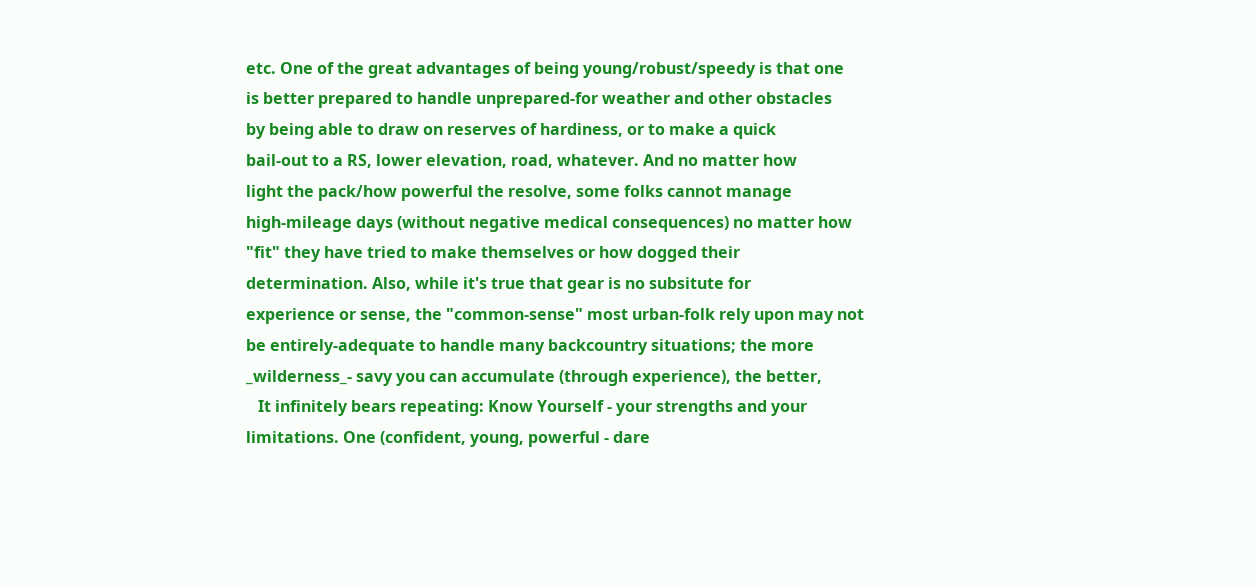etc. One of the great advantages of being young/robust/speedy is that one
is better prepared to handle unprepared-for weather and other obstacles
by being able to draw on reserves of hardiness, or to make a quick
bail-out to a RS, lower elevation, road, whatever. And no matter how
light the pack/how powerful the resolve, some folks cannot manage
high-mileage days (without negative medical consequences) no matter how
"fit" they have tried to make themselves or how dogged their
determination. Also, while it's true that gear is no subsitute for
experience or sense, the "common-sense" most urban-folk rely upon may not
be entirely-adequate to handle many backcountry situations; the more
_wilderness_- savy you can accumulate (through experience), the better,
   It infinitely bears repeating: Know Yourself - your strengths and your
limitations. One (confident, young, powerful - dare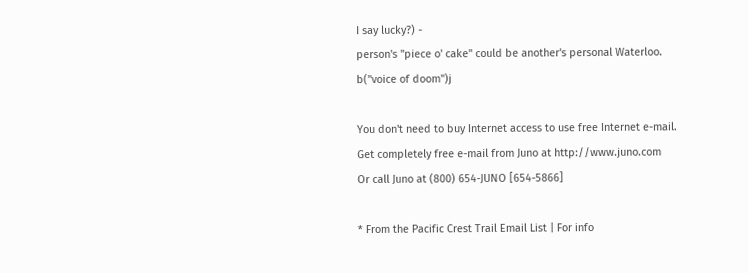I say lucky?) -
person's "piece o' cake" could be another's personal Waterloo.
b("voice of doom")j

You don't need to buy Internet access to use free Internet e-mail.
Get completely free e-mail from Juno at http://www.juno.com
Or call Juno at (800) 654-JUNO [654-5866]

* From the Pacific Crest Trail Email List | For info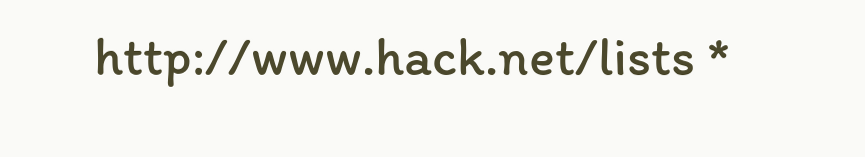http://www.hack.net/lists *